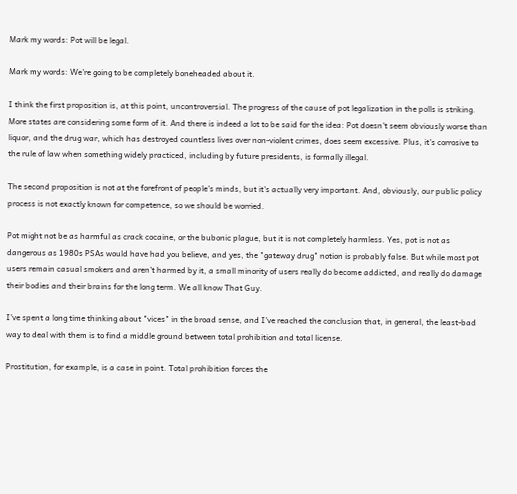Mark my words: Pot will be legal.

Mark my words: We're going to be completely boneheaded about it.

I think the first proposition is, at this point, uncontroversial. The progress of the cause of pot legalization in the polls is striking. More states are considering some form of it. And there is indeed a lot to be said for the idea: Pot doesn't seem obviously worse than liquor, and the drug war, which has destroyed countless lives over non-violent crimes, does seem excessive. Plus, it's corrosive to the rule of law when something widely practiced, including by future presidents, is formally illegal.

The second proposition is not at the forefront of people's minds, but it's actually very important. And, obviously, our public policy process is not exactly known for competence, so we should be worried.

Pot might not be as harmful as crack cocaine, or the bubonic plague, but it is not completely harmless. Yes, pot is not as dangerous as 1980s PSAs would have had you believe, and yes, the "gateway drug" notion is probably false. But while most pot users remain casual smokers and aren't harmed by it, a small minority of users really do become addicted, and really do damage their bodies and their brains for the long term. We all know That Guy.

I've spent a long time thinking about "vices" in the broad sense, and I've reached the conclusion that, in general, the least-bad way to deal with them is to find a middle ground between total prohibition and total license.

Prostitution, for example, is a case in point. Total prohibition forces the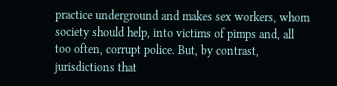practice underground and makes sex workers, whom society should help, into victims of pimps and, all too often, corrupt police. But, by contrast, jurisdictions that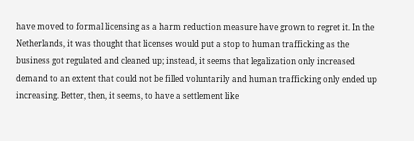have moved to formal licensing as a harm reduction measure have grown to regret it. In the Netherlands, it was thought that licenses would put a stop to human trafficking as the business got regulated and cleaned up; instead, it seems that legalization only increased demand to an extent that could not be filled voluntarily and human trafficking only ended up increasing. Better, then, it seems, to have a settlement like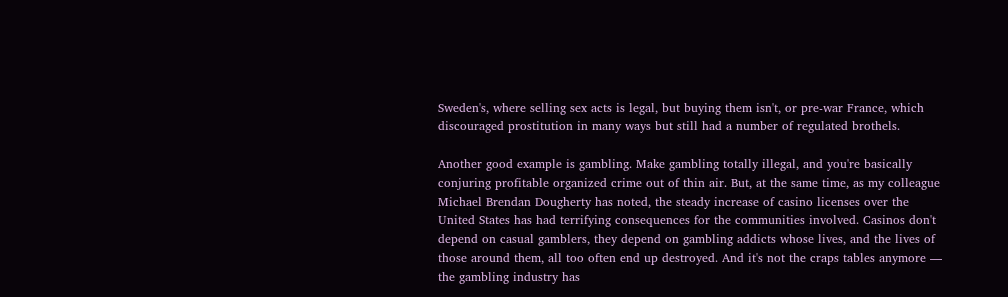Sweden's, where selling sex acts is legal, but buying them isn't, or pre-war France, which discouraged prostitution in many ways but still had a number of regulated brothels.

Another good example is gambling. Make gambling totally illegal, and you're basically conjuring profitable organized crime out of thin air. But, at the same time, as my colleague Michael Brendan Dougherty has noted, the steady increase of casino licenses over the United States has had terrifying consequences for the communities involved. Casinos don't depend on casual gamblers, they depend on gambling addicts whose lives, and the lives of those around them, all too often end up destroyed. And it's not the craps tables anymore — the gambling industry has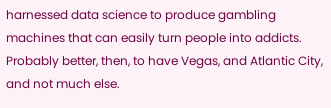harnessed data science to produce gambling machines that can easily turn people into addicts. Probably better, then, to have Vegas, and Atlantic City, and not much else.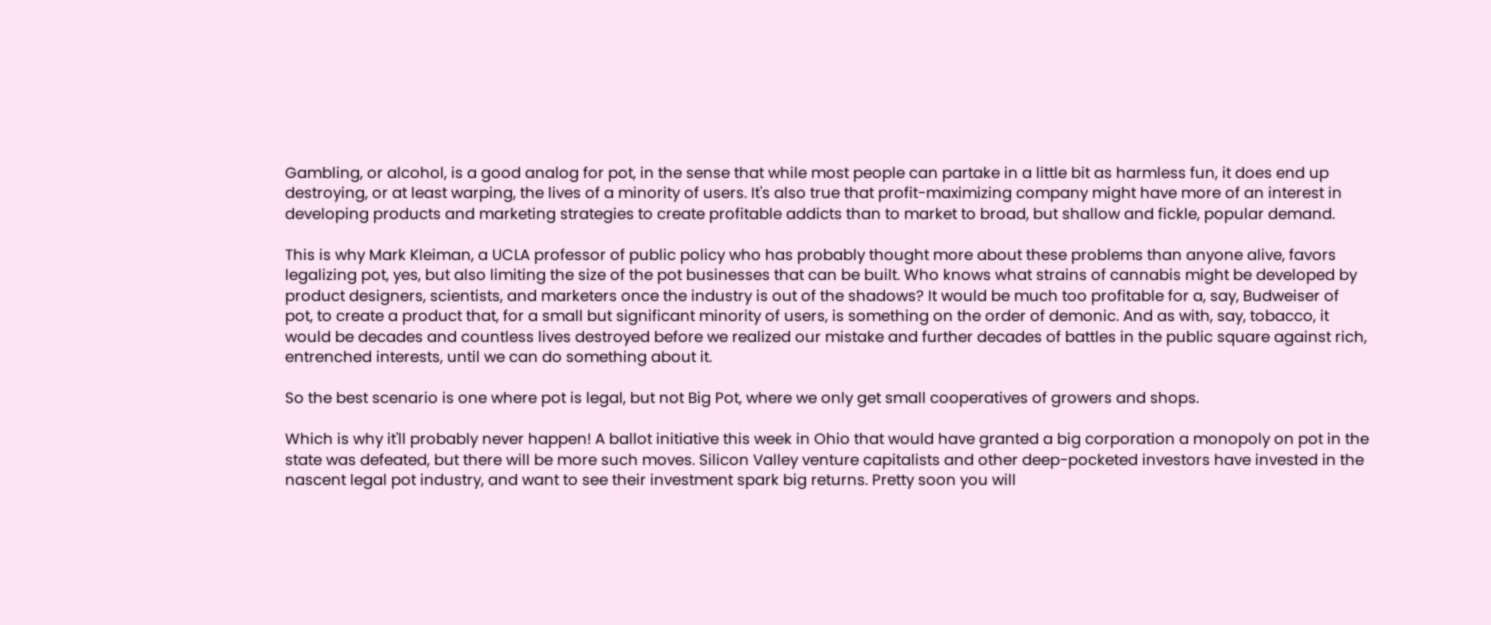Gambling, or alcohol, is a good analog for pot, in the sense that while most people can partake in a little bit as harmless fun, it does end up destroying, or at least warping, the lives of a minority of users. It's also true that profit-maximizing company might have more of an interest in developing products and marketing strategies to create profitable addicts than to market to broad, but shallow and fickle, popular demand.

This is why Mark Kleiman, a UCLA professor of public policy who has probably thought more about these problems than anyone alive, favors legalizing pot, yes, but also limiting the size of the pot businesses that can be built. Who knows what strains of cannabis might be developed by product designers, scientists, and marketers once the industry is out of the shadows? It would be much too profitable for a, say, Budweiser of pot, to create a product that, for a small but significant minority of users, is something on the order of demonic. And as with, say, tobacco, it would be decades and countless lives destroyed before we realized our mistake and further decades of battles in the public square against rich, entrenched interests, until we can do something about it.

So the best scenario is one where pot is legal, but not Big Pot, where we only get small cooperatives of growers and shops.

Which is why it'll probably never happen! A ballot initiative this week in Ohio that would have granted a big corporation a monopoly on pot in the state was defeated, but there will be more such moves. Silicon Valley venture capitalists and other deep-pocketed investors have invested in the nascent legal pot industry, and want to see their investment spark big returns. Pretty soon you will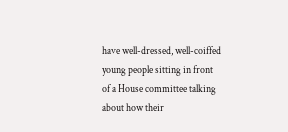have well-dressed, well-coiffed young people sitting in front of a House committee talking about how their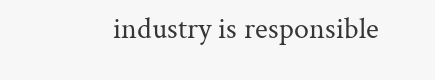industry is responsible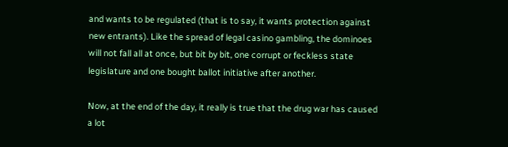and wants to be regulated (that is to say, it wants protection against new entrants). Like the spread of legal casino gambling, the dominoes will not fall all at once, but bit by bit, one corrupt or feckless state legislature and one bought ballot initiative after another.

Now, at the end of the day, it really is true that the drug war has caused a lot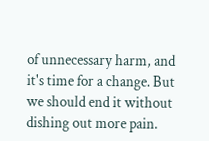of unnecessary harm, and it's time for a change. But we should end it without dishing out more pain.